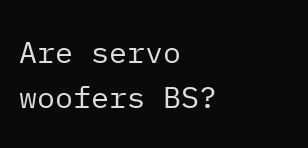Are servo woofers BS?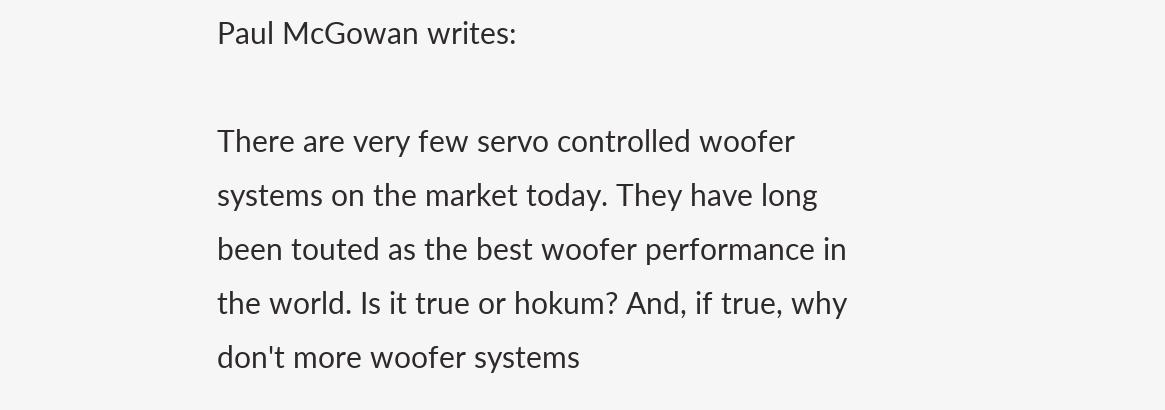Paul McGowan writes:

There are very few servo controlled woofer systems on the market today. They have long been touted as the best woofer performance in the world. Is it true or hokum? And, if true, why don't more woofer systems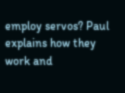employ servos? Paul explains how they work and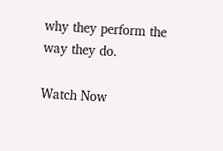why they perform the way they do.

Watch Now